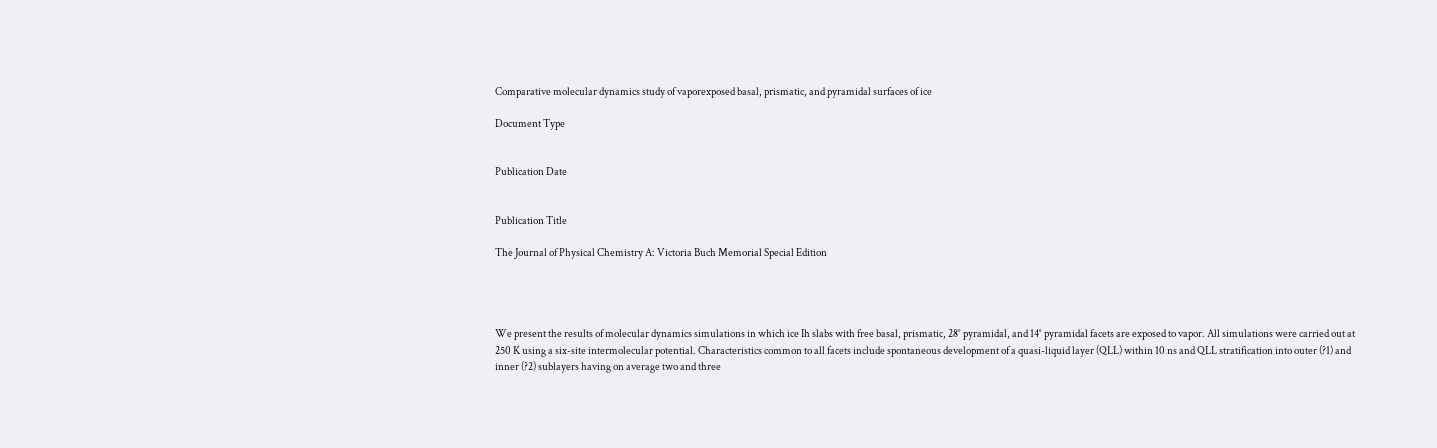Comparative molecular dynamics study of vaporexposed basal, prismatic, and pyramidal surfaces of ice

Document Type


Publication Date


Publication Title

The Journal of Physical Chemistry A: Victoria Buch Memorial Special Edition




We present the results of molecular dynamics simulations in which ice Ih slabs with free basal, prismatic, 28° pyramidal, and 14° pyramidal facets are exposed to vapor. All simulations were carried out at 250 K using a six-site intermolecular potential. Characteristics common to all facets include spontaneous development of a quasi-liquid layer (QLL) within 10 ns and QLL stratification into outer (?1) and inner (?2) sublayers having on average two and three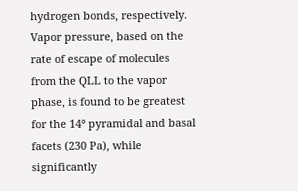hydrogen bonds, respectively. Vapor pressure, based on the rate of escape of molecules from the QLL to the vapor phase, is found to be greatest for the 14° pyramidal and basal facets (230 Pa), while significantly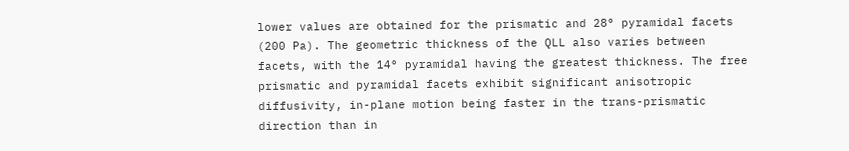lower values are obtained for the prismatic and 28° pyramidal facets (200 Pa). The geometric thickness of the QLL also varies between facets, with the 14° pyramidal having the greatest thickness. The free prismatic and pyramidal facets exhibit significant anisotropic diffusivity, in-plane motion being faster in the trans-prismatic direction than in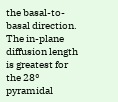the basal-to-basal direction. The in-plane diffusion length is greatest for the 28° pyramidal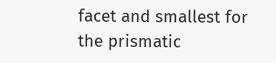facet and smallest for the prismatic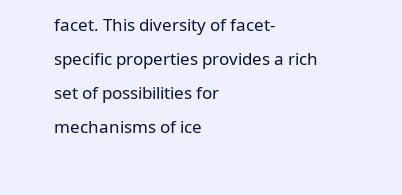facet. This diversity of facet-specific properties provides a rich set of possibilities for mechanisms of ice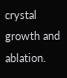crystal growth and ablation.